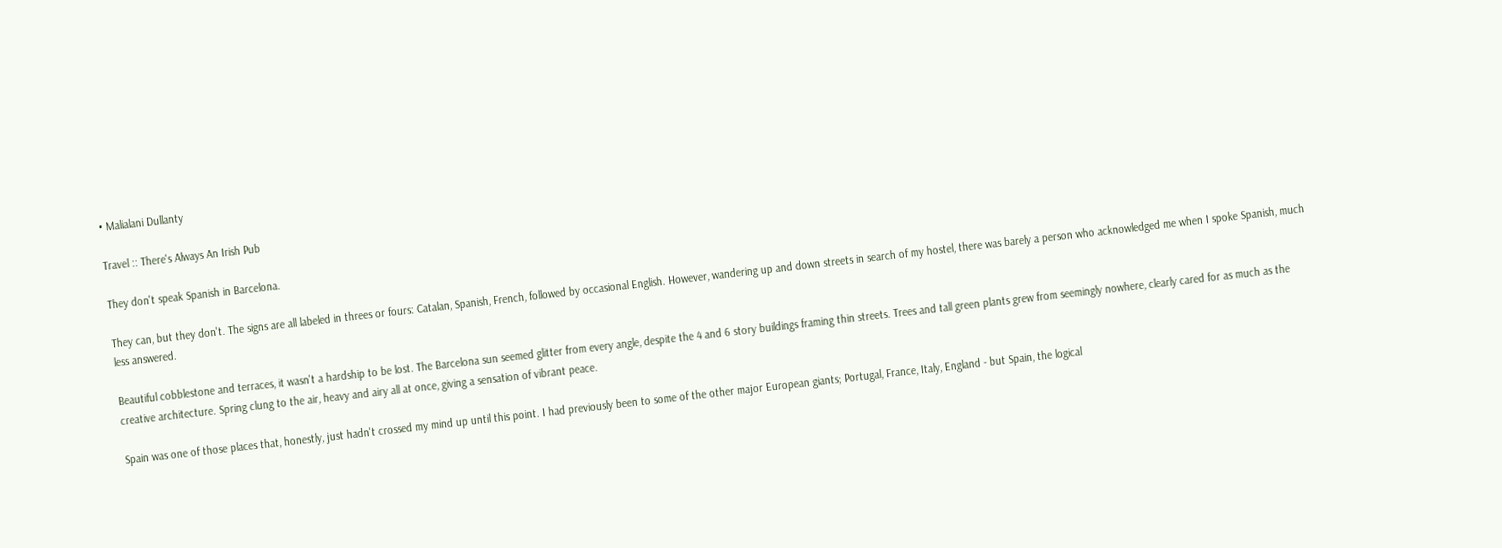• Malialani Dullanty

Travel :: There's Always An Irish Pub

They don't speak Spanish in Barcelona.

They can, but they don't. The signs are all labeled in threes or fours: Catalan, Spanish, French, followed by occasional English. However, wandering up and down streets in search of my hostel, there was barely a person who acknowledged me when I spoke Spanish, much less answered.

Beautiful cobblestone and terraces, it wasn't a hardship to be lost. The Barcelona sun seemed glitter from every angle, despite the 4 and 6 story buildings framing thin streets. Trees and tall green plants grew from seemingly nowhere, clearly cared for as much as the creative architecture. Spring clung to the air, heavy and airy all at once, giving a sensation of vibrant peace.

Spain was one of those places that, honestly, just hadn't crossed my mind up until this point. I had previously been to some of the other major European giants; Portugal, France, Italy, England - but Spain, the logical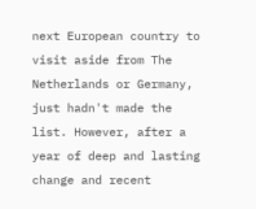next European country to visit aside from The Netherlands or Germany, just hadn't made the list. However, after a year of deep and lasting change and recent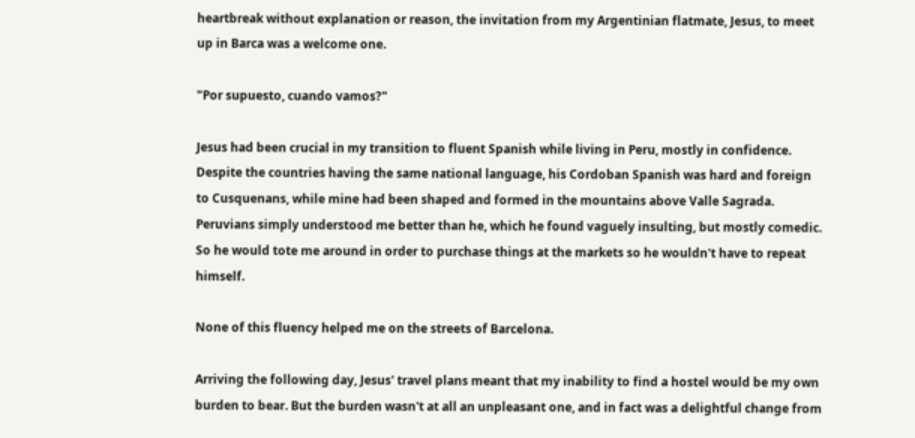heartbreak without explanation or reason, the invitation from my Argentinian flatmate, Jesus, to meet up in Barca was a welcome one.

"Por supuesto, cuando vamos?"

Jesus had been crucial in my transition to fluent Spanish while living in Peru, mostly in confidence. Despite the countries having the same national language, his Cordoban Spanish was hard and foreign to Cusquenans, while mine had been shaped and formed in the mountains above Valle Sagrada. Peruvians simply understood me better than he, which he found vaguely insulting, but mostly comedic. So he would tote me around in order to purchase things at the markets so he wouldn't have to repeat himself.

None of this fluency helped me on the streets of Barcelona.

Arriving the following day, Jesus' travel plans meant that my inability to find a hostel would be my own burden to bear. But the burden wasn't at all an unpleasant one, and in fact was a delightful change from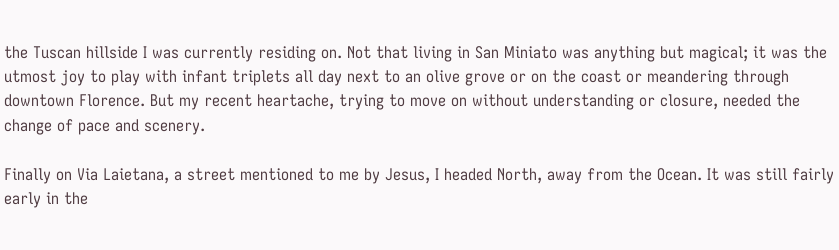the Tuscan hillside I was currently residing on. Not that living in San Miniato was anything but magical; it was the utmost joy to play with infant triplets all day next to an olive grove or on the coast or meandering through downtown Florence. But my recent heartache, trying to move on without understanding or closure, needed the change of pace and scenery.

Finally on Via Laietana, a street mentioned to me by Jesus, I headed North, away from the Ocean. It was still fairly early in the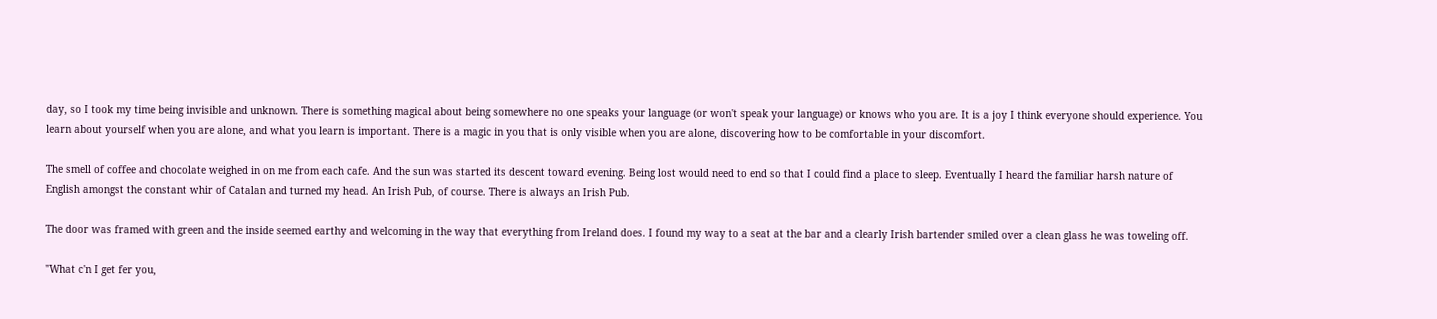day, so I took my time being invisible and unknown. There is something magical about being somewhere no one speaks your language (or won't speak your language) or knows who you are. It is a joy I think everyone should experience. You learn about yourself when you are alone, and what you learn is important. There is a magic in you that is only visible when you are alone, discovering how to be comfortable in your discomfort.

The smell of coffee and chocolate weighed in on me from each cafe. And the sun was started its descent toward evening. Being lost would need to end so that I could find a place to sleep. Eventually I heard the familiar harsh nature of English amongst the constant whir of Catalan and turned my head. An Irish Pub, of course. There is always an Irish Pub.

The door was framed with green and the inside seemed earthy and welcoming in the way that everything from Ireland does. I found my way to a seat at the bar and a clearly Irish bartender smiled over a clean glass he was toweling off.

"What c'n I get fer you,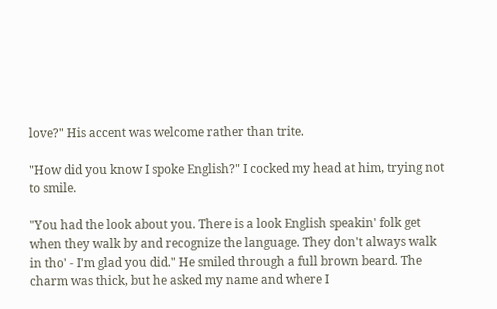love?" His accent was welcome rather than trite.

"How did you know I spoke English?" I cocked my head at him, trying not to smile.

"You had the look about you. There is a look English speakin' folk get when they walk by and recognize the language. They don't always walk in tho' - I'm glad you did." He smiled through a full brown beard. The charm was thick, but he asked my name and where I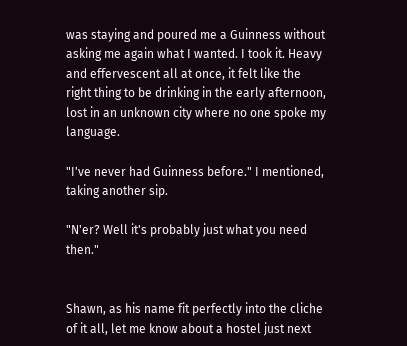was staying and poured me a Guinness without asking me again what I wanted. I took it. Heavy and effervescent all at once, it felt like the right thing to be drinking in the early afternoon, lost in an unknown city where no one spoke my language.

"I've never had Guinness before." I mentioned, taking another sip.

"N'er? Well it's probably just what you need then."


Shawn, as his name fit perfectly into the cliche of it all, let me know about a hostel just next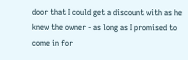door that I could get a discount with as he knew the owner - as long as I promised to come in for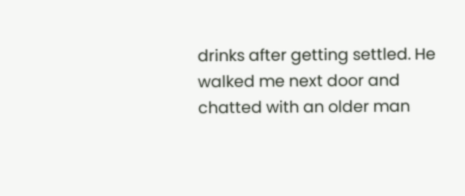drinks after getting settled. He walked me next door and chatted with an older man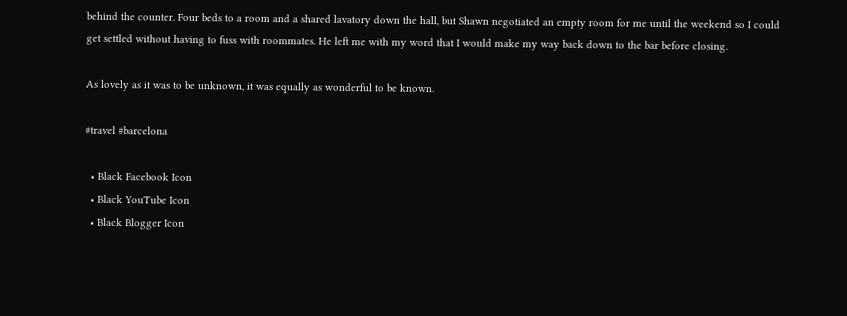behind the counter. Four beds to a room and a shared lavatory down the hall, but Shawn negotiated an empty room for me until the weekend so I could get settled without having to fuss with roommates. He left me with my word that I would make my way back down to the bar before closing.

As lovely as it was to be unknown, it was equally as wonderful to be known.

#travel #barcelona

  • Black Facebook Icon
  • Black YouTube Icon
  • Black Blogger Icon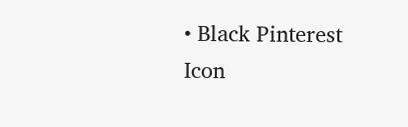• Black Pinterest Icon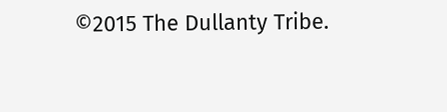©2015 The Dullanty Tribe.